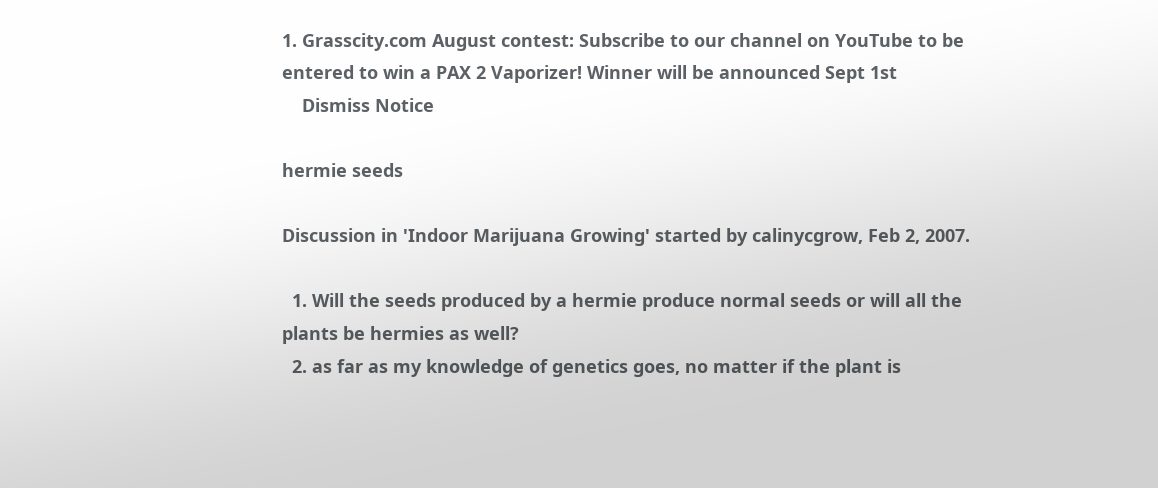1. Grasscity.com August contest: Subscribe to our channel on YouTube to be entered to win a PAX 2 Vaporizer! Winner will be announced Sept 1st
    Dismiss Notice

hermie seeds

Discussion in 'Indoor Marijuana Growing' started by calinycgrow, Feb 2, 2007.

  1. Will the seeds produced by a hermie produce normal seeds or will all the plants be hermies as well?
  2. as far as my knowledge of genetics goes, no matter if the plant is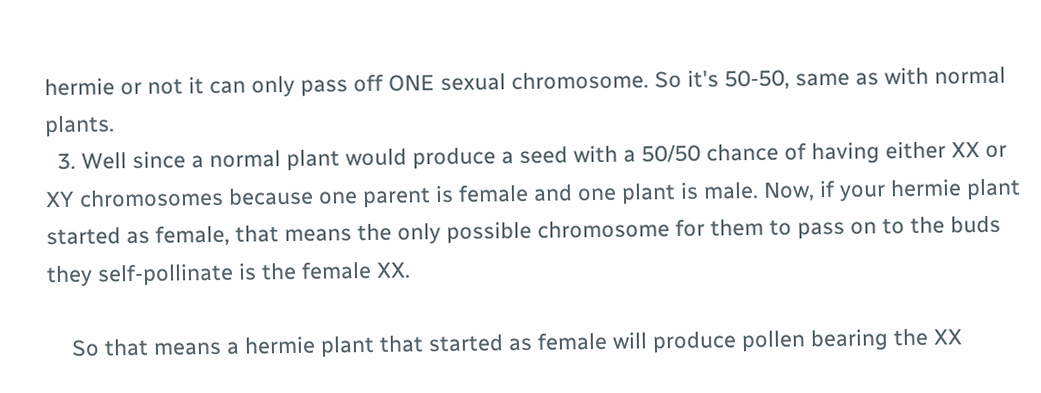hermie or not it can only pass off ONE sexual chromosome. So it's 50-50, same as with normal plants.
  3. Well since a normal plant would produce a seed with a 50/50 chance of having either XX or XY chromosomes because one parent is female and one plant is male. Now, if your hermie plant started as female, that means the only possible chromosome for them to pass on to the buds they self-pollinate is the female XX.

    So that means a hermie plant that started as female will produce pollen bearing the XX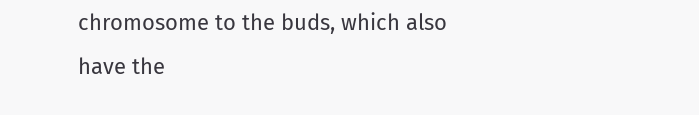chromosome to the buds, which also have the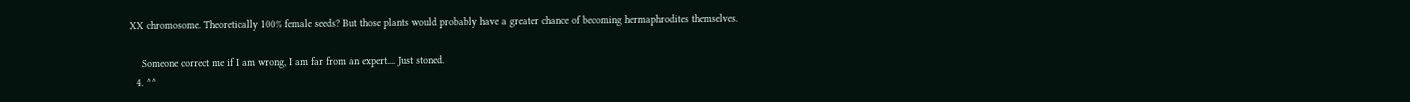XX chromosome. Theoretically 100% female seeds? But those plants would probably have a greater chance of becoming hermaphrodites themselves.

    Someone correct me if I am wrong, I am far from an expert.... Just stoned.
  4. ^^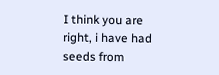I think you are right, i have had seeds from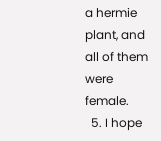a hermie plant, and all of them were female.
  5. I hope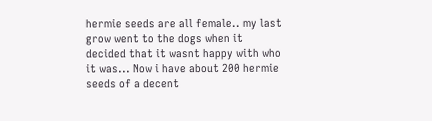hermie seeds are all female.. my last grow went to the dogs when it decided that it wasnt happy with who it was... Now i have about 200 hermie seeds of a decent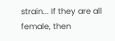strain... If they are all female, then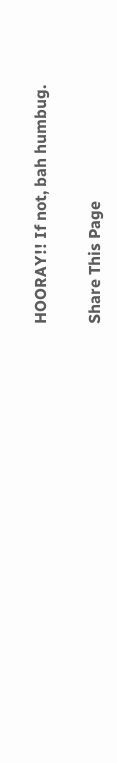HOORAY!! If not, bah humbug.

Share This Page